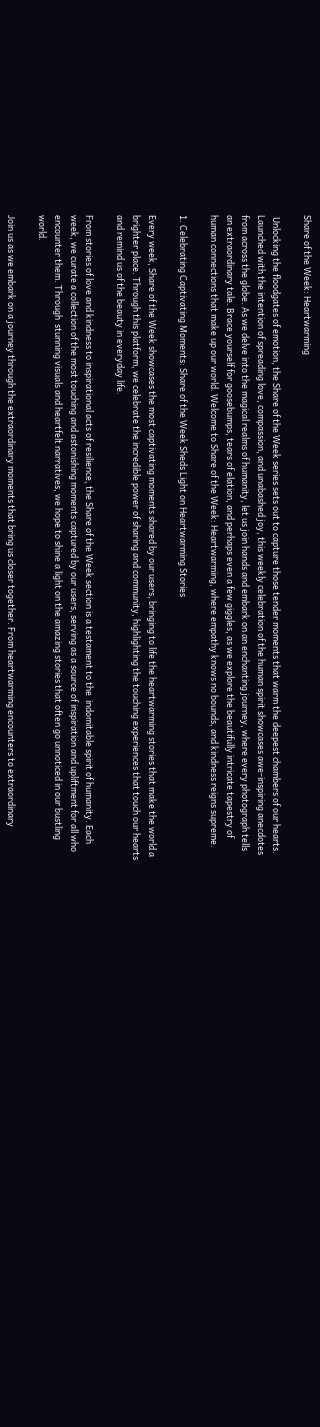Share of the Week: Heartwarming

 Unlocking the floodgates of emotion, the Share of the Week series sets out to capture those tender moments that warm the deepest chambers of our hearts. Launched with the intention of spreading love, compassion, and unabashed joy, this weekly celebration of the human spirit showcases awe-inspiring anecdotes from across the globe. As we delve into the magical realms of humanity, let us join hands and embark on an enchanting journey, where every photograph tells an extraordinary tale. Brace yourself for goosebumps, tears of elation, and perhaps even a few giggles, as we explore the beautifully intricate tapestry of human connections that make up our world. Welcome to Share of the Week: Heartwarming, where empathy knows no bounds, and kindness reigns supreme.

1. Celebrating Captivating Moments: Share of the Week Sheds Light on Heartwarming Stories

Every week, Share of the Week showcases the most captivating moments shared by our users, bringing to life the heartwarming stories that make the world a brighter place. Through this platform, we celebrate the incredible power of sharing and community, highlighting the touching experiences that touch our hearts and remind us of the beauty in everyday life.

From stories of love and kindness to inspirational acts of resilience, the Share of the Week section is a testament to the  indomitable spirit of humanity. Each week, we curate a collection of the most touching and astonishing moments captured by our users, serving as a source of inspiration and upliftment for all who encounter them. Through  stunning visuals and heartfelt narratives, we hope to shine a light on the amazing stories that often go unnoticed in our bustling world.

Join us as we embark on a journey through the extraordinary moments that bring us closer together. From heartwarming encounters to extraordinary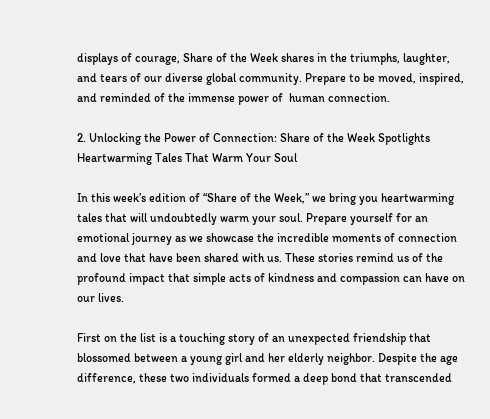displays of courage, Share of the Week shares in the triumphs, laughter, and tears of our diverse global community. Prepare to be moved, inspired, and reminded of the immense power of  human connection.

2. Unlocking the Power of Connection: Share of the Week Spotlights Heartwarming Tales That Warm Your Soul

In this week’s edition of “Share of the Week,” we bring you heartwarming tales that will undoubtedly warm your soul. Prepare yourself for an emotional journey as we showcase the incredible moments of connection and love that have been shared with us. These stories remind us of the profound impact that simple acts of kindness and compassion can have on our lives.

First on the list is a touching story of an unexpected friendship that blossomed between a young girl and her elderly neighbor. Despite the age difference, these two individuals formed a deep bond that transcended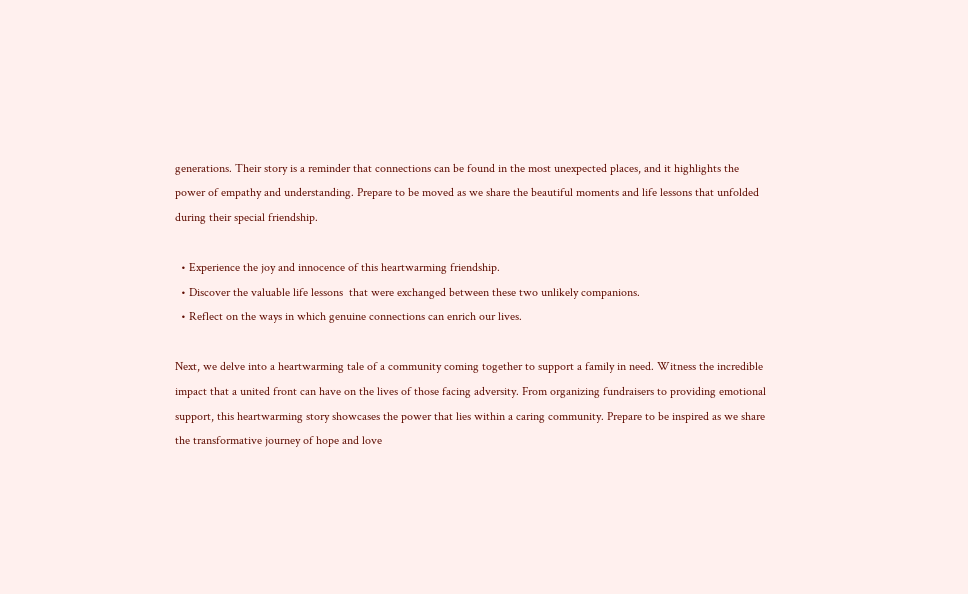generations. Their story is a reminder that connections can be found in the most unexpected places, and it highlights the power of empathy and understanding. Prepare to be moved as we share the beautiful moments and life lessons that unfolded during their special friendship.

  • Experience the joy and innocence of this heartwarming friendship.
  • Discover the valuable life lessons  that were exchanged between these two unlikely companions.
  • Reflect on the ways in which genuine connections can enrich our lives.

Next, we delve into a heartwarming tale of a community coming together to support a family in need. Witness the incredible impact that a united front can have on the lives of those facing adversity. From organizing fundraisers to providing emotional support, this heartwarming story showcases the power that lies within a caring community. Prepare to be inspired as we share the transformative journey of hope and love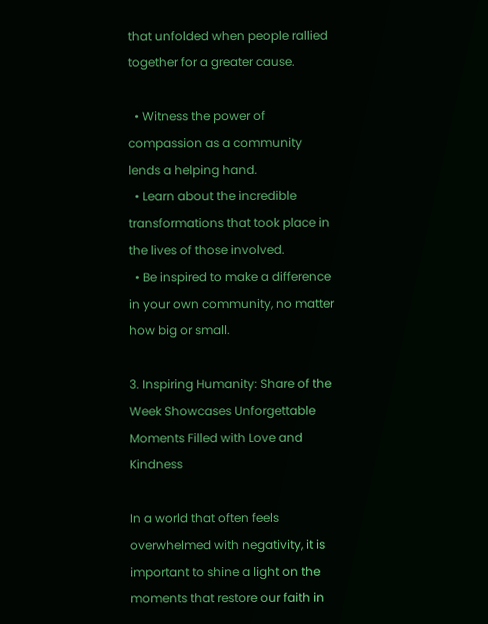that unfolded when people rallied together for a greater cause.

  • Witness the power of compassion as a community lends a helping hand.
  • Learn about the incredible transformations that took place in the lives of those involved.
  • Be inspired to make a difference in your own community, no matter how big or small.

3. Inspiring Humanity: Share of the Week Showcases Unforgettable Moments Filled with Love and Kindness

In a world that often feels overwhelmed with negativity, it is important to shine a light on the moments that restore our faith in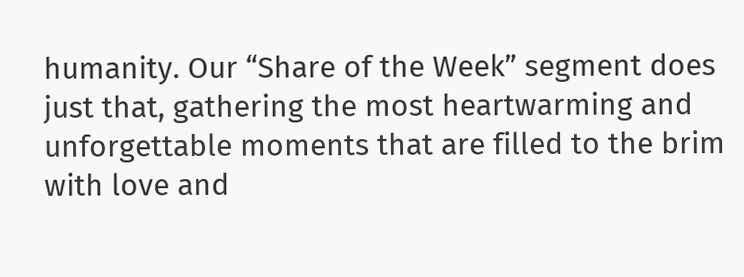humanity. Our “Share of the Week” segment does just that, gathering the most heartwarming and unforgettable moments that are filled to the brim with love and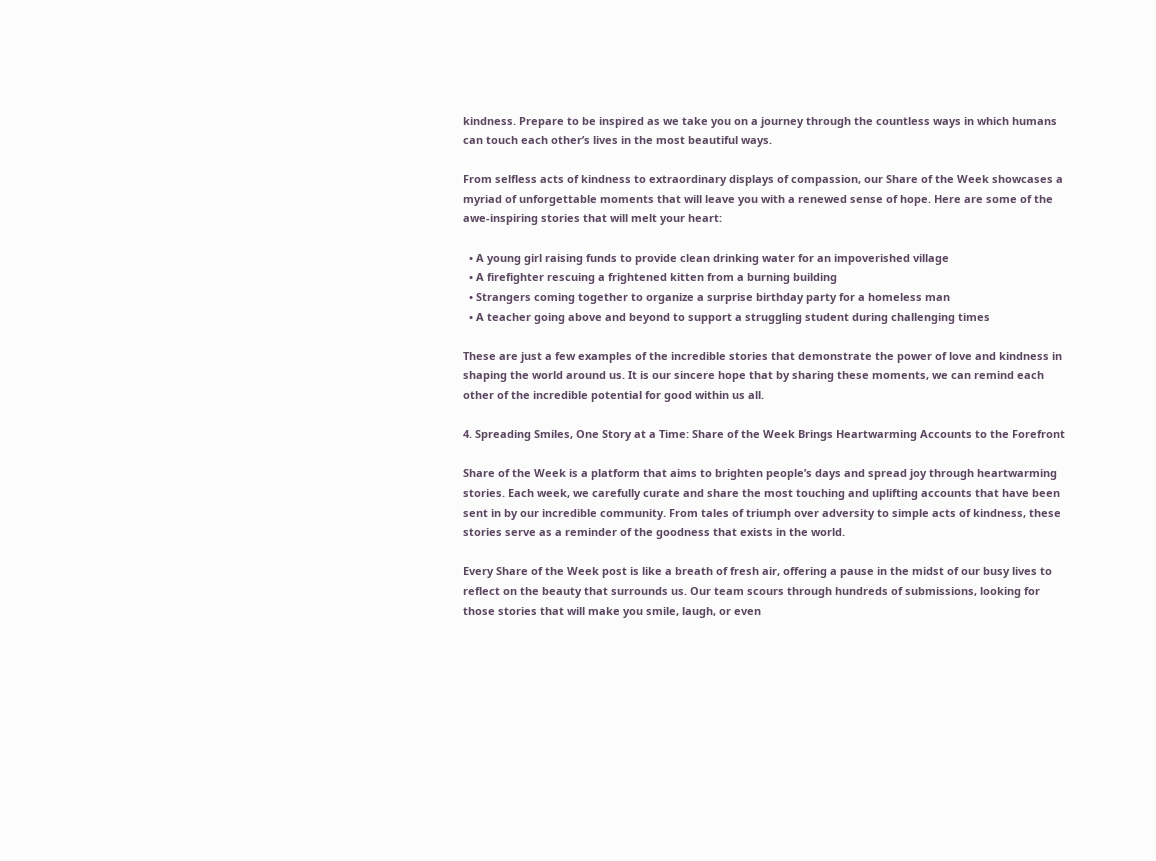kindness. Prepare to be inspired as we take you on a journey through the countless ways in which humans can touch each other’s lives in the most beautiful ways.

From selfless acts of kindness to extraordinary displays of compassion, our Share of the Week showcases a myriad of unforgettable moments that will leave you with a renewed sense of hope. Here are some of the awe-inspiring stories that will melt your heart:

  • A young girl raising funds to provide clean drinking water for an impoverished village
  • A firefighter rescuing a frightened kitten from a burning building
  • Strangers coming together to organize a surprise birthday party for a homeless man
  • A teacher going above and beyond to support a struggling student during challenging times

These are just a few examples of the incredible stories that demonstrate the power of love and kindness in shaping the world around us. It is our sincere hope that by sharing these moments, we can remind each other of the incredible potential for good within us all.

4. Spreading Smiles, One Story at a Time: Share of the Week Brings Heartwarming Accounts to the Forefront

Share of the Week is a platform that aims to brighten people’s days and spread joy through heartwarming stories. Each week, we carefully curate and share the most touching and uplifting accounts that have been sent in by our incredible community. From tales of triumph over adversity to simple acts of kindness, these stories serve as a reminder of the goodness that exists in the world.

Every Share of the Week post is like a breath of fresh air, offering a pause in the midst of our busy lives to reflect on the beauty that surrounds us. Our team scours through hundreds of submissions, looking for those stories that will make you smile, laugh, or even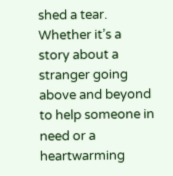shed a tear. Whether it’s a story about a stranger going above and beyond to help someone in need or a heartwarming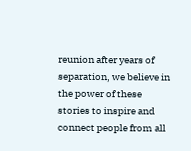reunion after years of separation, we believe in the power of these stories to inspire and connect people from all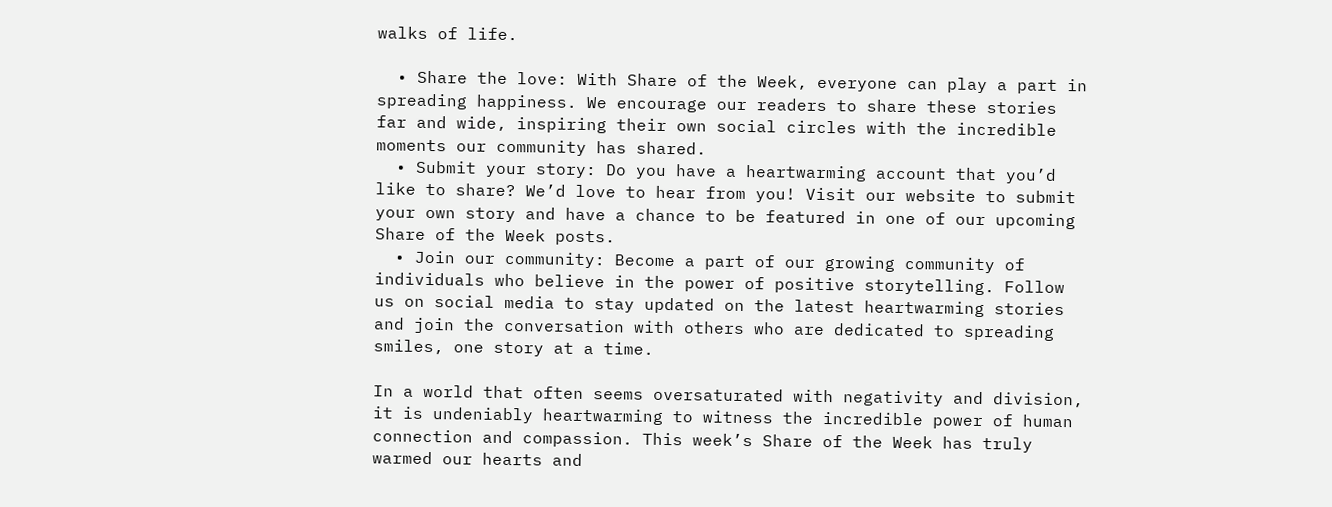walks of life.

  • Share the love: With Share of the Week, everyone can play a part in spreading happiness. We encourage our readers to share these stories far and wide, inspiring their own social circles with the incredible moments our community has shared.
  • Submit your story: Do you have a heartwarming account that you’d like to share? We’d love to hear from you! Visit our website to submit your own story and have a chance to be featured in one of our upcoming Share of the Week posts.
  • Join our community: Become a part of our growing community of individuals who believe in the power of positive storytelling. Follow us on social media to stay updated on the latest heartwarming stories and join the conversation with others who are dedicated to spreading smiles, one story at a time.

In a world that often seems oversaturated with negativity and division, it is undeniably heartwarming to witness the incredible power of human connection and compassion. This week’s Share of the Week has truly warmed our hearts and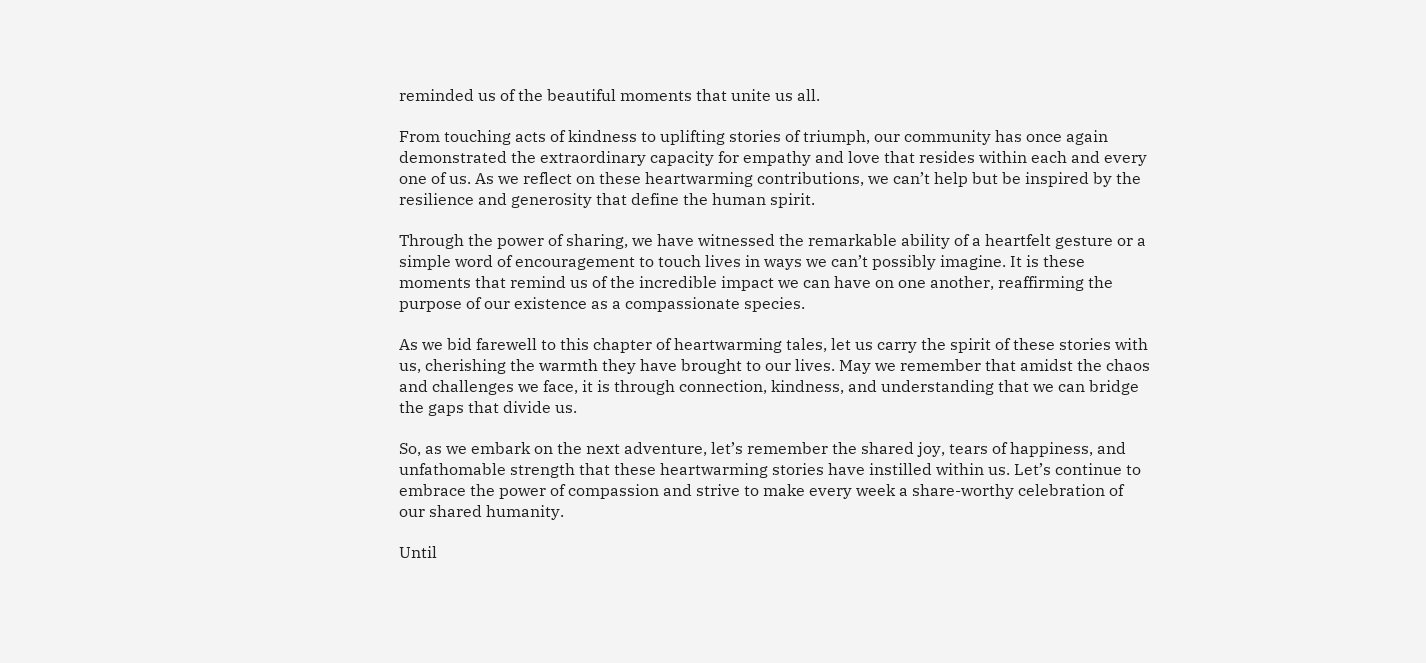reminded us of the beautiful moments that unite us all.

From touching acts of kindness to uplifting stories of triumph, our community has once again demonstrated the extraordinary capacity for empathy and love that resides within each and every one of us. As we reflect on these heartwarming contributions, we can’t help but be inspired by the resilience and generosity that define the human spirit.

Through the power of sharing, we have witnessed the remarkable ability of a heartfelt gesture or a simple word of encouragement to touch lives in ways we can’t possibly imagine. It is these moments that remind us of the incredible impact we can have on one another, reaffirming the purpose of our existence as a compassionate species.

As we bid farewell to this chapter of heartwarming tales, let us carry the spirit of these stories with us, cherishing the warmth they have brought to our lives. May we remember that amidst the chaos and challenges we face, it is through connection, kindness, and understanding that we can bridge the gaps that divide us.

So, as we embark on the next adventure, let’s remember the shared joy, tears of happiness, and unfathomable strength that these heartwarming stories have instilled within us. Let’s continue to embrace the power of compassion and strive to make every week a share-worthy celebration of our shared humanity.

Until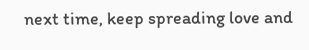next time, keep spreading love and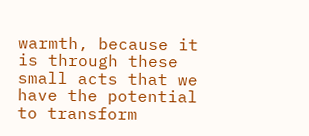warmth, because it is through these small acts that we have the potential to transform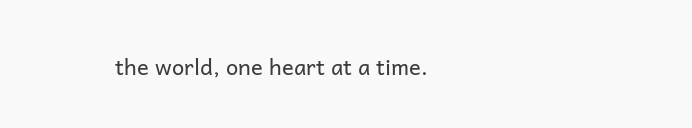the world, one heart at a time.